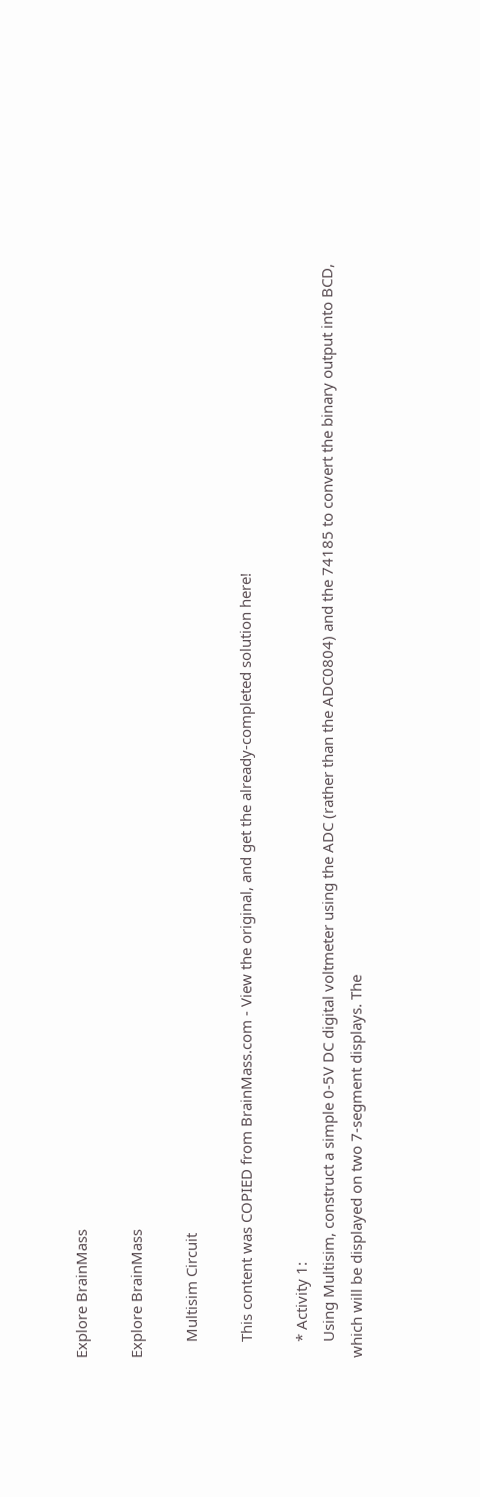Explore BrainMass

Explore BrainMass

    Multisim Circuit

    This content was COPIED from BrainMass.com - View the original, and get the already-completed solution here!

    * Activity 1:
    Using Multisim, construct a simple 0-5V DC digital voltmeter using the ADC (rather than the ADC0804) and the 74185 to convert the binary output into BCD, which will be displayed on two 7-segment displays. The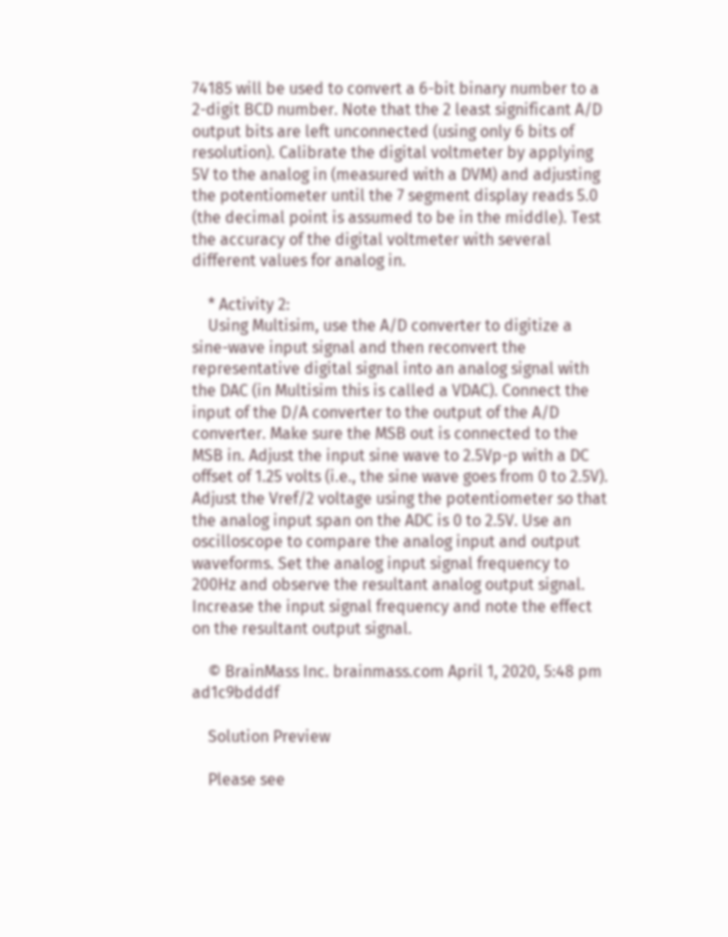74185 will be used to convert a 6-bit binary number to a 2-digit BCD number. Note that the 2 least significant A/D output bits are left unconnected (using only 6 bits of resolution). Calibrate the digital voltmeter by applying 5V to the analog in (measured with a DVM) and adjusting the potentiometer until the 7 segment display reads 5.0 (the decimal point is assumed to be in the middle). Test the accuracy of the digital voltmeter with several different values for analog in.

    * Activity 2:
    Using Multisim, use the A/D converter to digitize a sine-wave input signal and then reconvert the representative digital signal into an analog signal with the DAC (in Multisim this is called a VDAC). Connect the input of the D/A converter to the output of the A/D converter. Make sure the MSB out is connected to the MSB in. Adjust the input sine wave to 2.5Vp-p with a DC offset of 1.25 volts (i.e., the sine wave goes from 0 to 2.5V). Adjust the Vref/2 voltage using the potentiometer so that the analog input span on the ADC is 0 to 2.5V. Use an oscilloscope to compare the analog input and output waveforms. Set the analog input signal frequency to 200Hz and observe the resultant analog output signal. Increase the input signal frequency and note the effect on the resultant output signal.

    © BrainMass Inc. brainmass.com April 1, 2020, 5:48 pm ad1c9bdddf

    Solution Preview

    Please see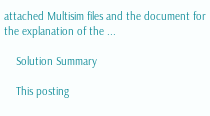attached Multisim files and the document for the explanation of the ...

    Solution Summary

    This posting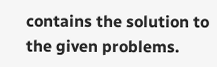contains the solution to the given problems.